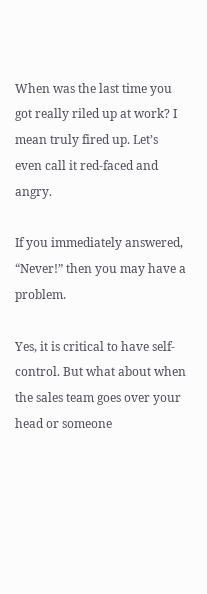When was the last time you got really riled up at work? I mean truly fired up. Let’s even call it red-faced and angry.

If you immediately answered, “Never!” then you may have a problem.

Yes, it is critical to have self-control. But what about when the sales team goes over your head or someone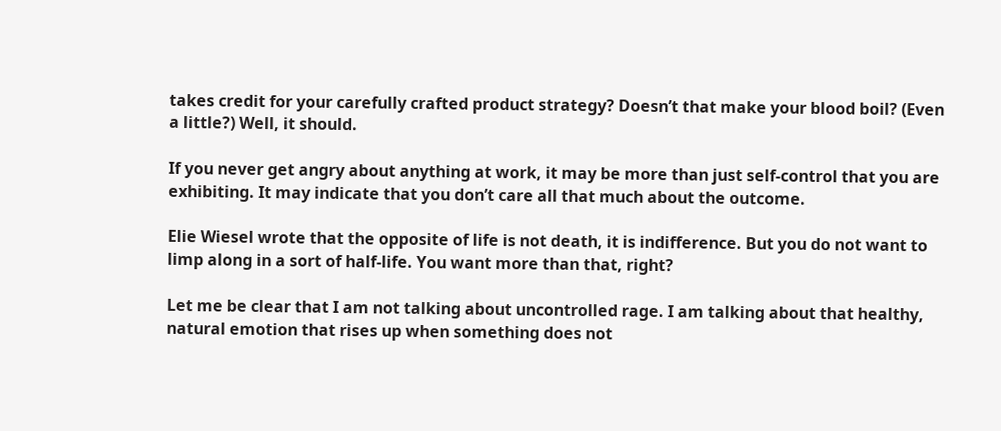takes credit for your carefully crafted product strategy? Doesn’t that make your blood boil? (Even a little?) Well, it should.

If you never get angry about anything at work, it may be more than just self-control that you are exhibiting. It may indicate that you don’t care all that much about the outcome.

Elie Wiesel wrote that the opposite of life is not death, it is indifference. But you do not want to limp along in a sort of half-life. You want more than that, right?

Let me be clear that I am not talking about uncontrolled rage. I am talking about that healthy, natural emotion that rises up when something does not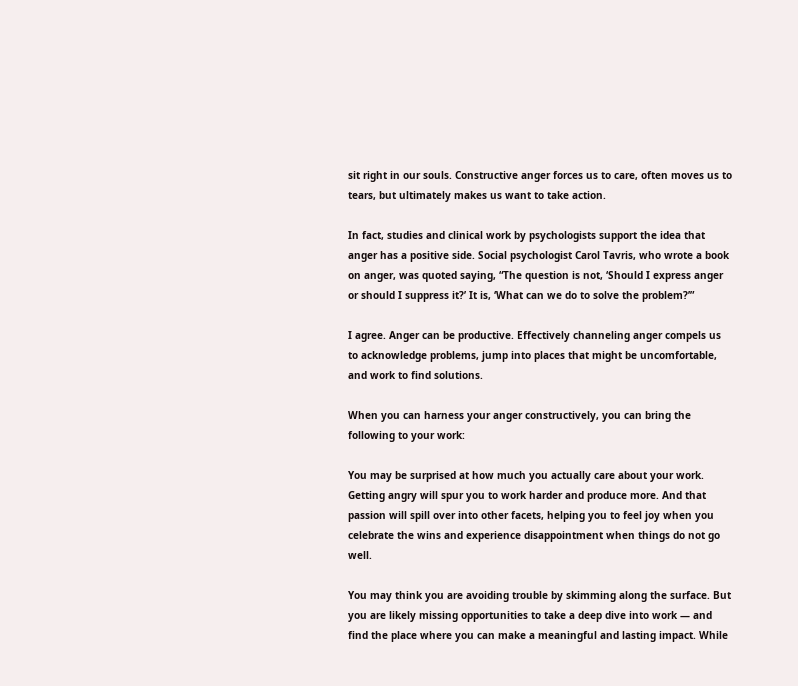sit right in our souls. Constructive anger forces us to care, often moves us to tears, but ultimately makes us want to take action.

In fact, studies and clinical work by psychologists support the idea that anger has a positive side. Social psychologist Carol Tavris, who wrote a book on anger, was quoted saying, “The question is not, ‘Should I express anger or should I suppress it?’ It is, ‘What can we do to solve the problem?’”

I agree. Anger can be productive. Effectively channeling anger compels us to acknowledge problems, jump into places that might be uncomfortable, and work to find solutions.

When you can harness your anger constructively, you can bring the following to your work:

You may be surprised at how much you actually care about your work. Getting angry will spur you to work harder and produce more. And that passion will spill over into other facets, helping you to feel joy when you celebrate the wins and experience disappointment when things do not go well.

You may think you are avoiding trouble by skimming along the surface. But you are likely missing opportunities to take a deep dive into work — and find the place where you can make a meaningful and lasting impact. While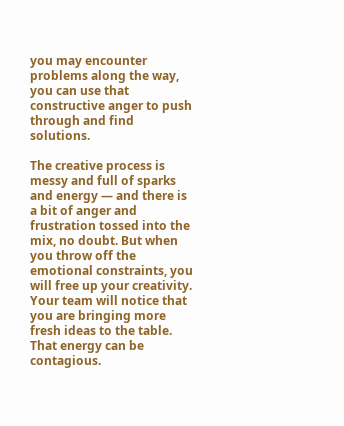you may encounter problems along the way, you can use that constructive anger to push through and find solutions.

The creative process is messy and full of sparks and energy — and there is a bit of anger and frustration tossed into the mix, no doubt. But when you throw off the emotional constraints, you will free up your creativity. Your team will notice that you are bringing more fresh ideas to the table. That energy can be contagious.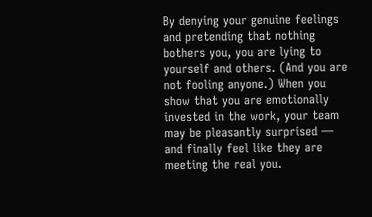By denying your genuine feelings and pretending that nothing bothers you, you are lying to yourself and others. (And you are not fooling anyone.) When you show that you are emotionally invested in the work, your team may be pleasantly surprised — and finally feel like they are meeting the real you.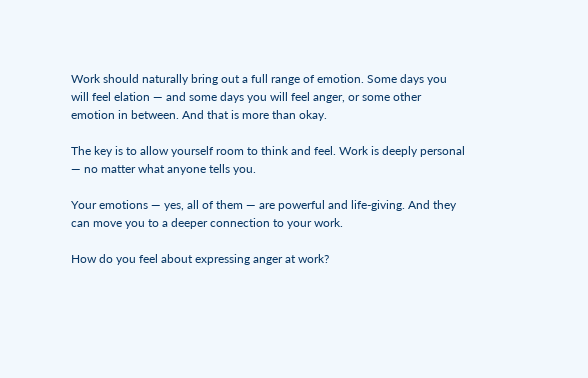Work should naturally bring out a full range of emotion. Some days you will feel elation — and some days you will feel anger, or some other emotion in between. And that is more than okay.

The key is to allow yourself room to think and feel. Work is deeply personal — no matter what anyone tells you.

Your emotions — yes, all of them — are powerful and life-giving. And they can move you to a deeper connection to your work.

How do you feel about expressing anger at work?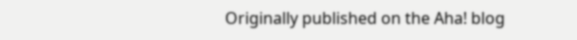Originally published on the Aha! blog